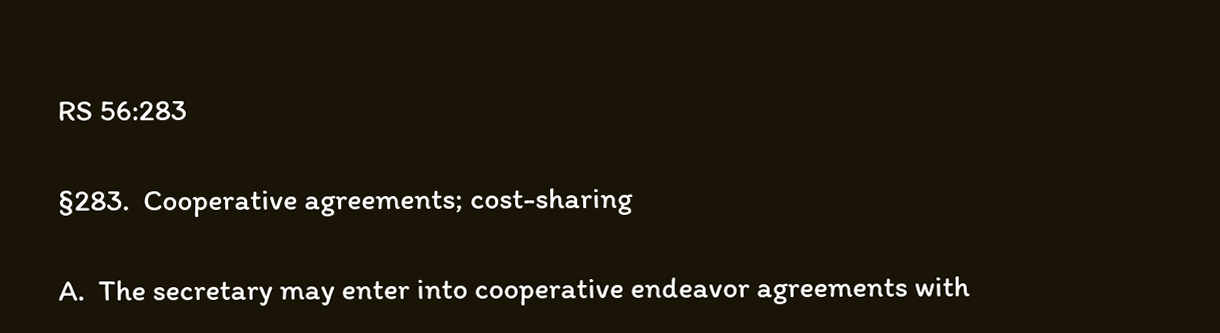RS 56:283

§283.  Cooperative agreements; cost-sharing

A.  The secretary may enter into cooperative endeavor agreements with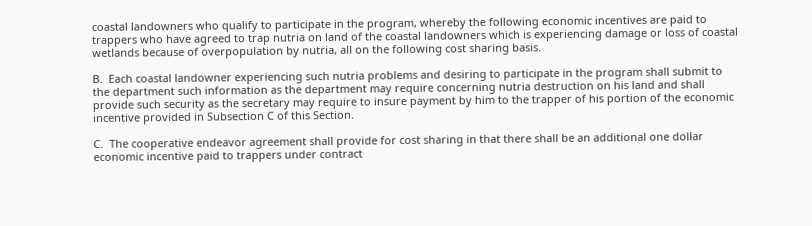coastal landowners who qualify to participate in the program, whereby the following economic incentives are paid to trappers who have agreed to trap nutria on land of the coastal landowners which is experiencing damage or loss of coastal wetlands because of overpopulation by nutria, all on the following cost sharing basis.

B.  Each coastal landowner experiencing such nutria problems and desiring to participate in the program shall submit to the department such information as the department may require concerning nutria destruction on his land and shall provide such security as the secretary may require to insure payment by him to the trapper of his portion of the economic incentive provided in Subsection C of this Section.

C.  The cooperative endeavor agreement shall provide for cost sharing in that there shall be an additional one dollar economic incentive paid to trappers under contract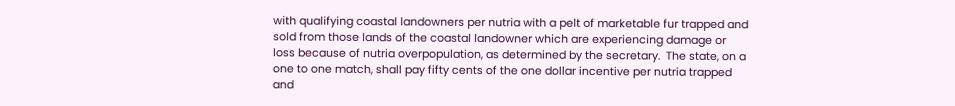with qualifying coastal landowners per nutria with a pelt of marketable fur trapped and sold from those lands of the coastal landowner which are experiencing damage or loss because of nutria overpopulation, as determined by the secretary.  The state, on a one to one match, shall pay fifty cents of the one dollar incentive per nutria trapped and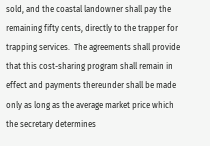sold, and the coastal landowner shall pay the remaining fifty cents, directly to the trapper for trapping services.  The agreements shall provide that this cost-sharing program shall remain in effect and payments thereunder shall be made only as long as the average market price which the secretary determines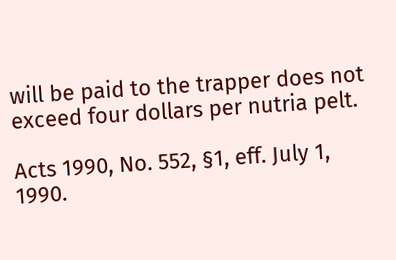will be paid to the trapper does not exceed four dollars per nutria pelt.

Acts 1990, No. 552, §1, eff. July 1, 1990.